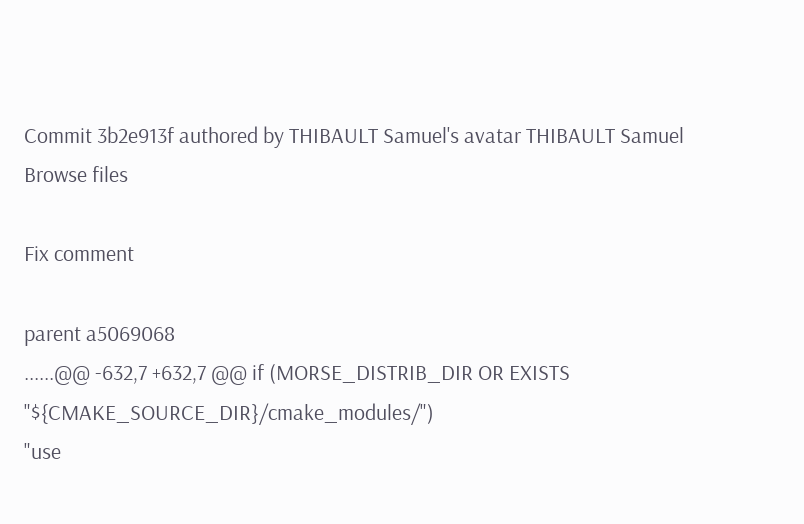Commit 3b2e913f authored by THIBAULT Samuel's avatar THIBAULT Samuel
Browse files

Fix comment

parent a5069068
......@@ -632,7 +632,7 @@ if (MORSE_DISTRIB_DIR OR EXISTS "${CMAKE_SOURCE_DIR}/cmake_modules/")
"use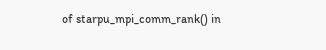of starpu_mpi_comm_rank() in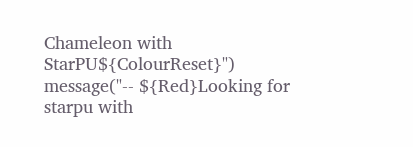Chameleon with StarPU${ColourReset}")
message("-- ${Red}Looking for starpu with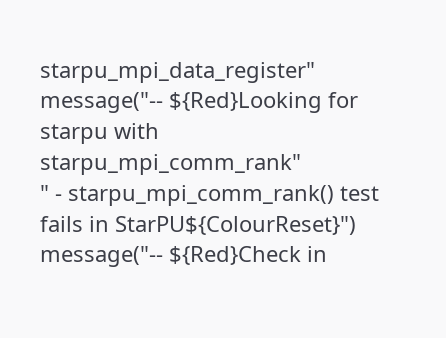starpu_mpi_data_register"
message("-- ${Red}Looking for starpu with starpu_mpi_comm_rank"
" - starpu_mpi_comm_rank() test fails in StarPU${ColourReset}")
message("-- ${Red}Check in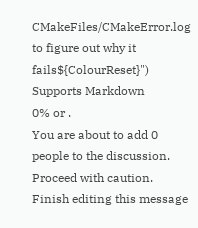CMakeFiles/CMakeError.log to figure out why it fails${ColourReset}")
Supports Markdown
0% or .
You are about to add 0 people to the discussion. Proceed with caution.
Finish editing this message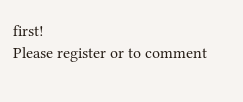first!
Please register or to comment